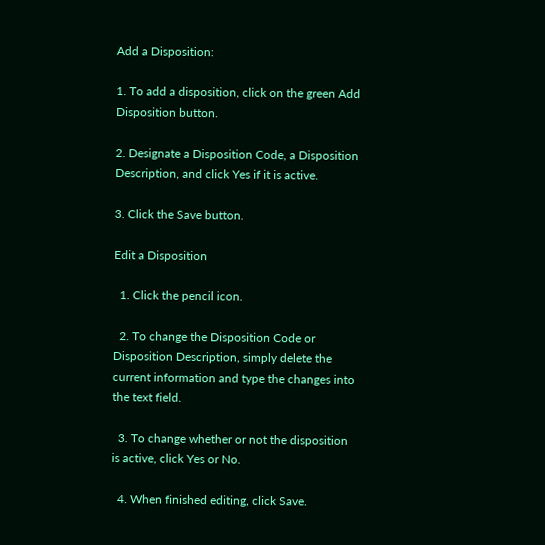Add a Disposition:

1. To add a disposition, click on the green Add Disposition button.

2. Designate a Disposition Code, a Disposition Description, and click Yes if it is active.

3. Click the Save button.

Edit a Disposition

  1. Click the pencil icon.

  2. To change the Disposition Code or Disposition Description, simply delete the current information and type the changes into the text field.

  3. To change whether or not the disposition is active, click Yes or No.

  4. When finished editing, click Save.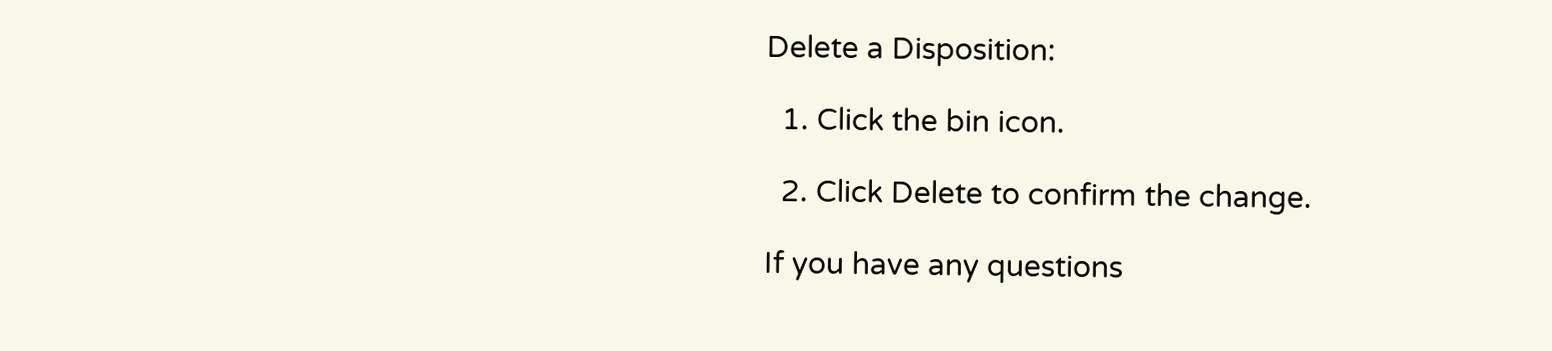Delete a Disposition:

  1. Click the bin icon.

  2. Click Delete to confirm the change.

If you have any questions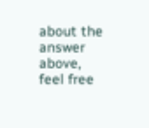about the answer above, feel free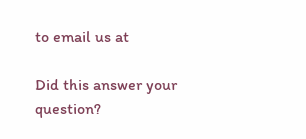to email us at

Did this answer your question?